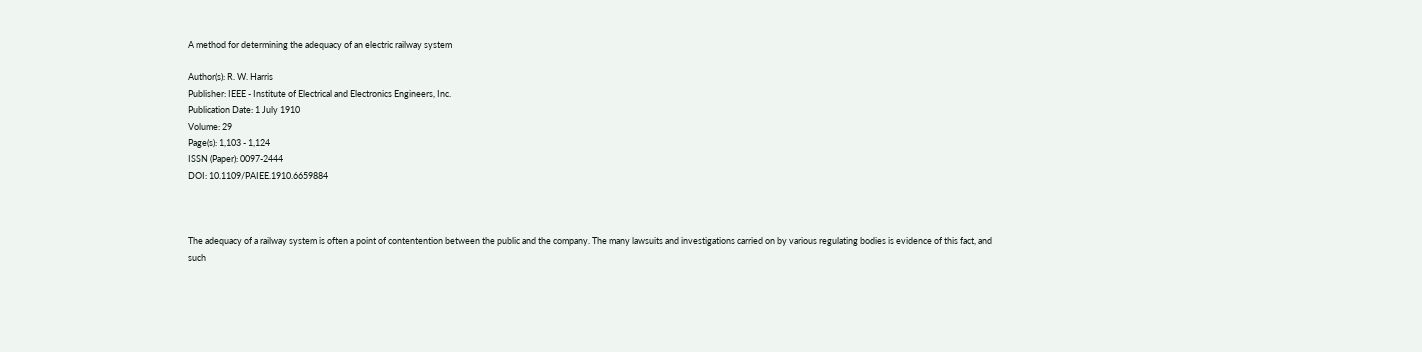A method for determining the adequacy of an electric railway system

Author(s): R. W. Harris
Publisher: IEEE - Institute of Electrical and Electronics Engineers, Inc.
Publication Date: 1 July 1910
Volume: 29
Page(s): 1,103 - 1,124
ISSN (Paper): 0097-2444
DOI: 10.1109/PAIEE.1910.6659884



The adequacy of a railway system is often a point of contentention between the public and the company. The many lawsuits and investigations carried on by various regulating bodies is evidence of this fact, and such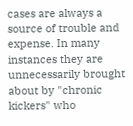cases are always a source of trouble and expense. In many instances they are unnecessarily brought about by "chronic kickers" who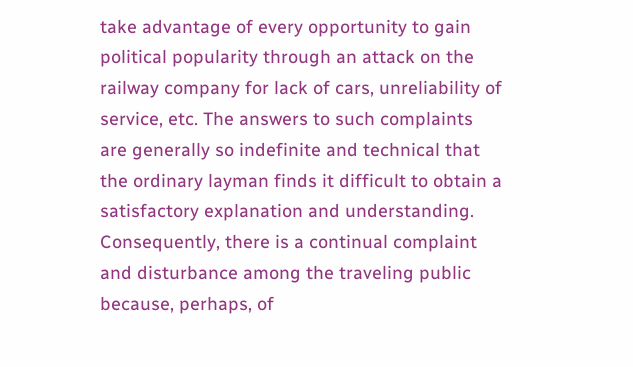take advantage of every opportunity to gain political popularity through an attack on the railway company for lack of cars, unreliability of service, etc. The answers to such complaints are generally so indefinite and technical that the ordinary layman finds it difficult to obtain a satisfactory explanation and understanding. Consequently, there is a continual complaint and disturbance among the traveling public because, perhaps, of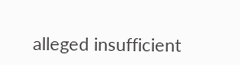alleged insufficient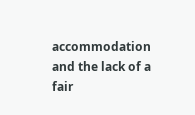accommodation and the lack of a fair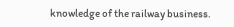knowledge of the railway business.